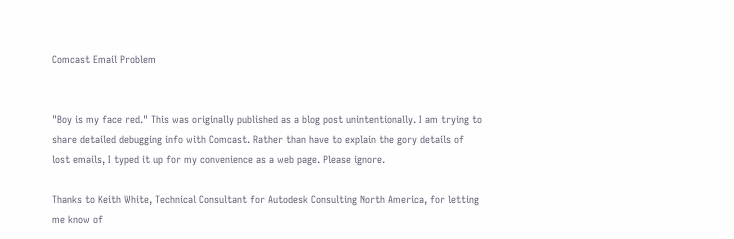Comcast Email Problem


"Boy is my face red." This was originally published as a blog post unintentionally. I am trying to share detailed debugging info with Comcast. Rather than have to explain the gory details of lost emails, I typed it up for my convenience as a web page. Please ignore.

Thanks to Keith White, Technical Consultant for Autodesk Consulting North America, for letting me know of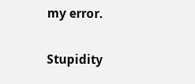my error.

Stupidity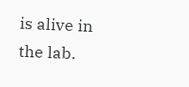is alive in the lab.